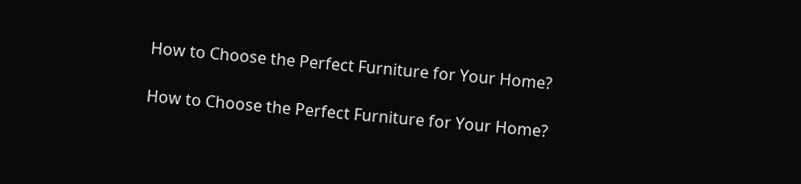How to Choose the Perfect Furniture for Your Home?

How to Choose the Perfect Furniture for Your Home?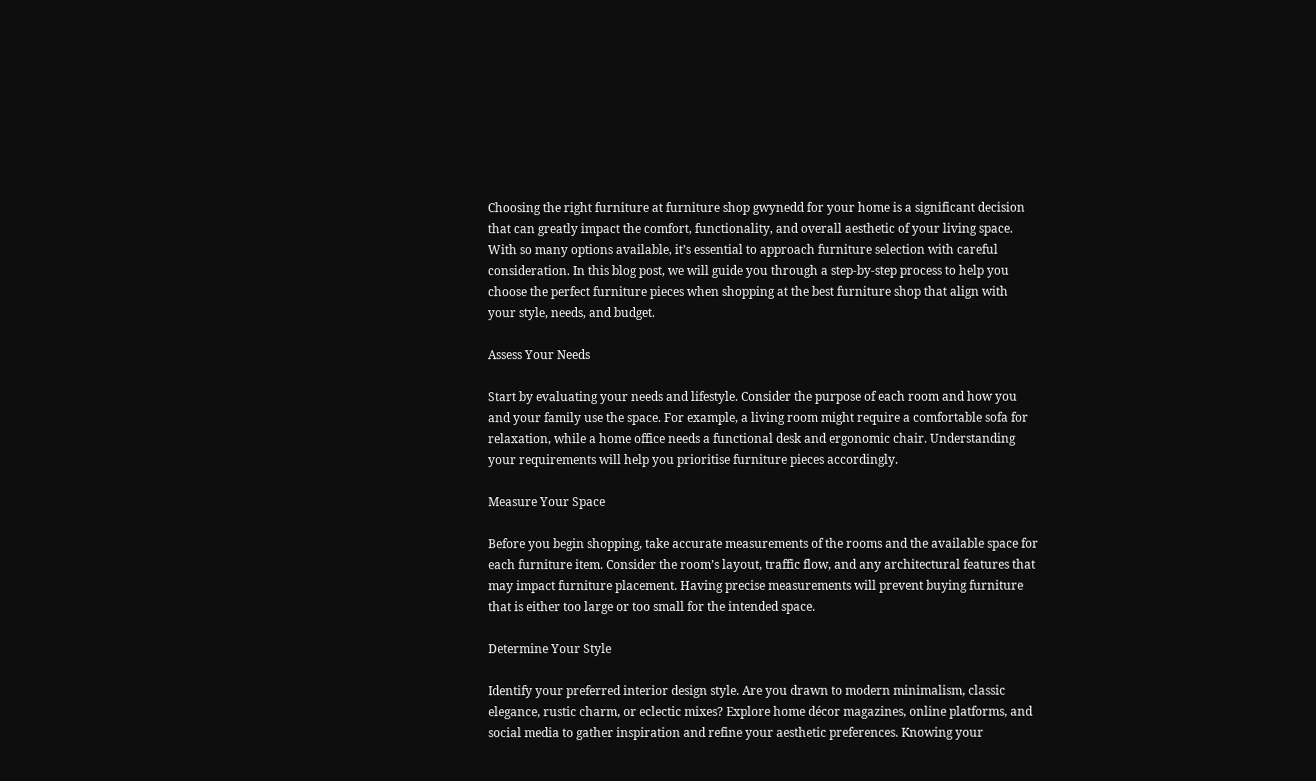Choosing the right furniture at furniture shop gwynedd for your home is a significant decision that can greatly impact the comfort, functionality, and overall aesthetic of your living space. With so many options available, it’s essential to approach furniture selection with careful consideration. In this blog post, we will guide you through a step-by-step process to help you choose the perfect furniture pieces when shopping at the best furniture shop that align with your style, needs, and budget.

Assess Your Needs

Start by evaluating your needs and lifestyle. Consider the purpose of each room and how you and your family use the space. For example, a living room might require a comfortable sofa for relaxation, while a home office needs a functional desk and ergonomic chair. Understanding your requirements will help you prioritise furniture pieces accordingly.

Measure Your Space

Before you begin shopping, take accurate measurements of the rooms and the available space for each furniture item. Consider the room’s layout, traffic flow, and any architectural features that may impact furniture placement. Having precise measurements will prevent buying furniture that is either too large or too small for the intended space.

Determine Your Style

Identify your preferred interior design style. Are you drawn to modern minimalism, classic elegance, rustic charm, or eclectic mixes? Explore home décor magazines, online platforms, and social media to gather inspiration and refine your aesthetic preferences. Knowing your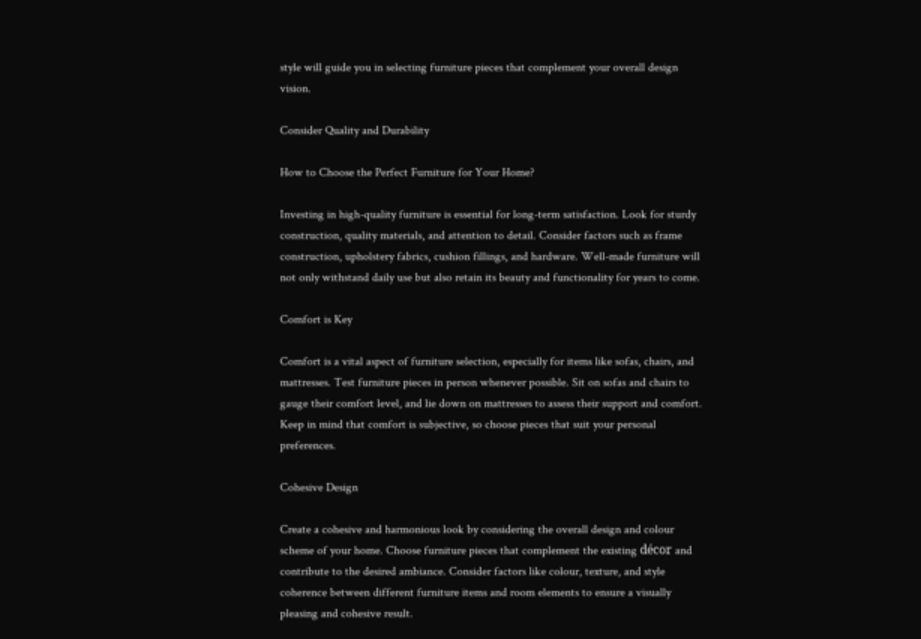style will guide you in selecting furniture pieces that complement your overall design vision.

Consider Quality and Durability

How to Choose the Perfect Furniture for Your Home?

Investing in high-quality furniture is essential for long-term satisfaction. Look for sturdy construction, quality materials, and attention to detail. Consider factors such as frame construction, upholstery fabrics, cushion fillings, and hardware. Well-made furniture will not only withstand daily use but also retain its beauty and functionality for years to come.

Comfort is Key

Comfort is a vital aspect of furniture selection, especially for items like sofas, chairs, and mattresses. Test furniture pieces in person whenever possible. Sit on sofas and chairs to gauge their comfort level, and lie down on mattresses to assess their support and comfort. Keep in mind that comfort is subjective, so choose pieces that suit your personal preferences.

Cohesive Design

Create a cohesive and harmonious look by considering the overall design and colour scheme of your home. Choose furniture pieces that complement the existing décor and contribute to the desired ambiance. Consider factors like colour, texture, and style coherence between different furniture items and room elements to ensure a visually pleasing and cohesive result.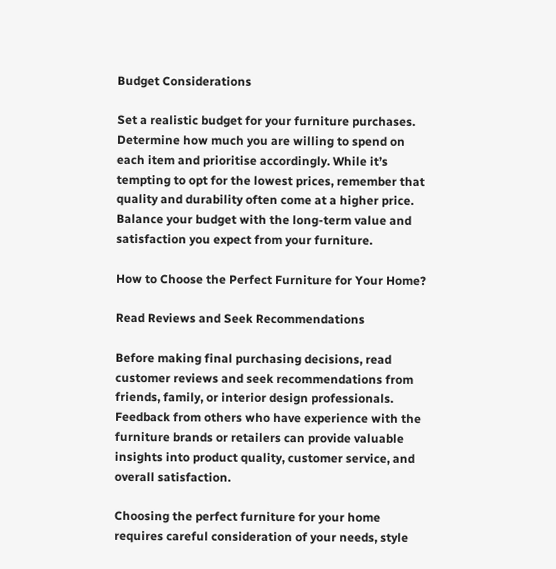Budget Considerations

Set a realistic budget for your furniture purchases. Determine how much you are willing to spend on each item and prioritise accordingly. While it’s tempting to opt for the lowest prices, remember that quality and durability often come at a higher price. Balance your budget with the long-term value and satisfaction you expect from your furniture.

How to Choose the Perfect Furniture for Your Home?

Read Reviews and Seek Recommendations

Before making final purchasing decisions, read customer reviews and seek recommendations from friends, family, or interior design professionals. Feedback from others who have experience with the furniture brands or retailers can provide valuable insights into product quality, customer service, and overall satisfaction.

Choosing the perfect furniture for your home requires careful consideration of your needs, style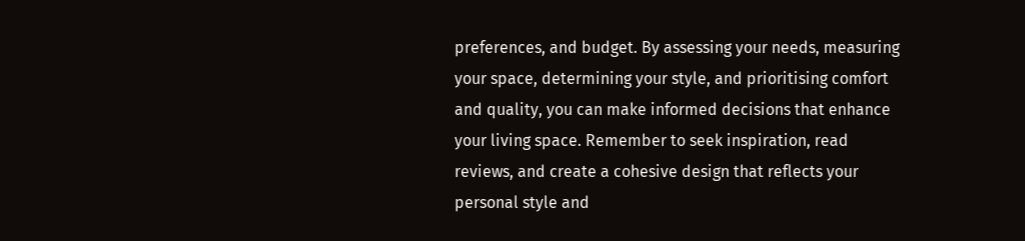preferences, and budget. By assessing your needs, measuring your space, determining your style, and prioritising comfort and quality, you can make informed decisions that enhance your living space. Remember to seek inspiration, read reviews, and create a cohesive design that reflects your personal style and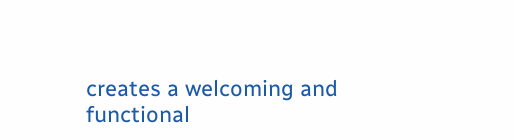creates a welcoming and functional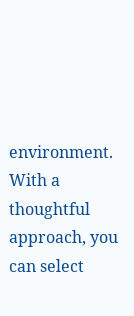environment. With a thoughtful approach, you can select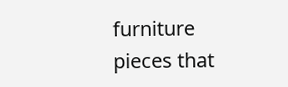furniture pieces that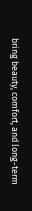bring beauty, comfort, and long-term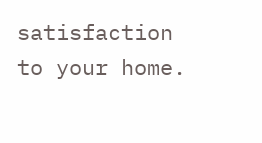satisfaction to your home.